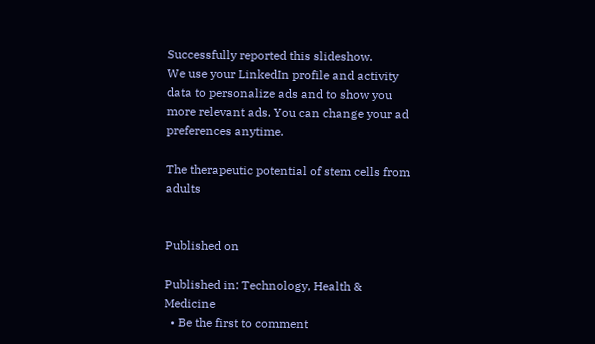Successfully reported this slideshow.
We use your LinkedIn profile and activity data to personalize ads and to show you more relevant ads. You can change your ad preferences anytime.

The therapeutic potential of stem cells from adults


Published on

Published in: Technology, Health & Medicine
  • Be the first to comment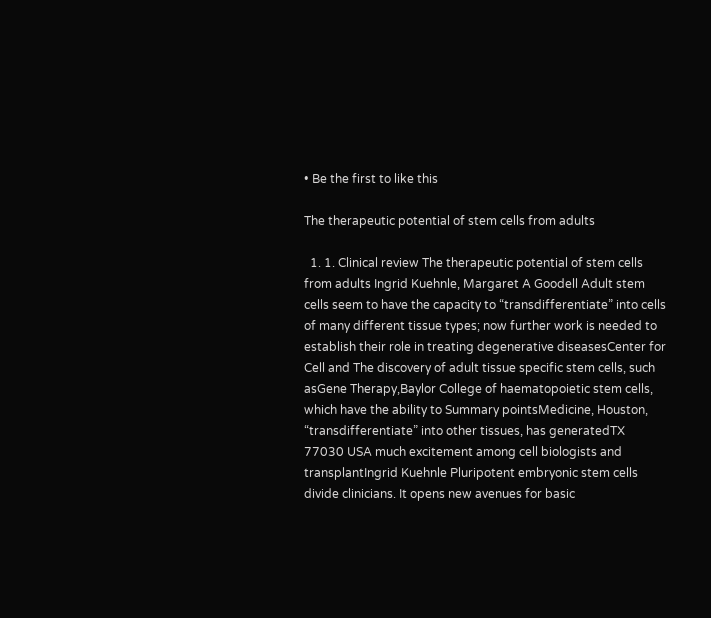• Be the first to like this

The therapeutic potential of stem cells from adults

  1. 1. Clinical review The therapeutic potential of stem cells from adults Ingrid Kuehnle, Margaret A Goodell Adult stem cells seem to have the capacity to “transdifferentiate” into cells of many different tissue types; now further work is needed to establish their role in treating degenerative diseasesCenter for Cell and The discovery of adult tissue specific stem cells, such asGene Therapy,Baylor College of haematopoietic stem cells, which have the ability to Summary pointsMedicine, Houston, “transdifferentiate” into other tissues, has generatedTX 77030 USA much excitement among cell biologists and transplantIngrid Kuehnle Pluripotent embryonic stem cells divide clinicians. It opens new avenues for basic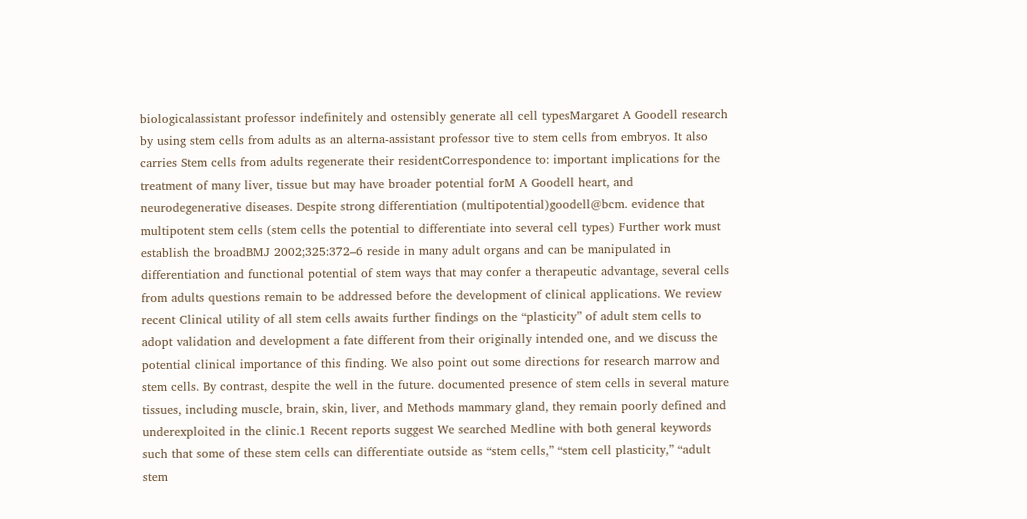biologicalassistant professor indefinitely and ostensibly generate all cell typesMargaret A Goodell research by using stem cells from adults as an alterna-assistant professor tive to stem cells from embryos. It also carries Stem cells from adults regenerate their residentCorrespondence to: important implications for the treatment of many liver, tissue but may have broader potential forM A Goodell heart, and neurodegenerative diseases. Despite strong differentiation (multipotential)goodell@bcm. evidence that multipotent stem cells (stem cells the potential to differentiate into several cell types) Further work must establish the broadBMJ 2002;325:372–6 reside in many adult organs and can be manipulated in differentiation and functional potential of stem ways that may confer a therapeutic advantage, several cells from adults questions remain to be addressed before the development of clinical applications. We review recent Clinical utility of all stem cells awaits further findings on the “plasticity” of adult stem cells to adopt validation and development a fate different from their originally intended one, and we discuss the potential clinical importance of this finding. We also point out some directions for research marrow and stem cells. By contrast, despite the well in the future. documented presence of stem cells in several mature tissues, including muscle, brain, skin, liver, and Methods mammary gland, they remain poorly defined and underexploited in the clinic.1 Recent reports suggest We searched Medline with both general keywords such that some of these stem cells can differentiate outside as “stem cells,” “stem cell plasticity,” “adult stem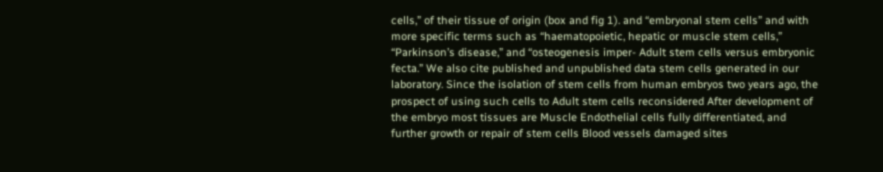cells,” of their tissue of origin (box and fig 1). and “embryonal stem cells” and with more specific terms such as “haematopoietic, hepatic or muscle stem cells,” “Parkinson’s disease,” and “osteogenesis imper- Adult stem cells versus embryonic fecta.” We also cite published and unpublished data stem cells generated in our laboratory. Since the isolation of stem cells from human embryos two years ago, the prospect of using such cells to Adult stem cells reconsidered After development of the embryo most tissues are Muscle Endothelial cells fully differentiated, and further growth or repair of stem cells Blood vessels damaged sites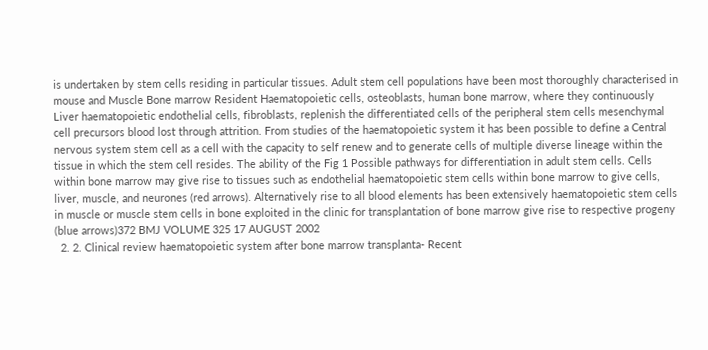is undertaken by stem cells residing in particular tissues. Adult stem cell populations have been most thoroughly characterised in mouse and Muscle Bone marrow Resident Haematopoietic cells, osteoblasts, human bone marrow, where they continuously Liver haematopoietic endothelial cells, fibroblasts, replenish the differentiated cells of the peripheral stem cells mesenchymal cell precursors blood lost through attrition. From studies of the haematopoietic system it has been possible to define a Central nervous system stem cell as a cell with the capacity to self renew and to generate cells of multiple diverse lineage within the tissue in which the stem cell resides. The ability of the Fig 1 Possible pathways for differentiation in adult stem cells. Cells within bone marrow may give rise to tissues such as endothelial haematopoietic stem cells within bone marrow to give cells, liver, muscle, and neurones (red arrows). Alternatively rise to all blood elements has been extensively haematopoietic stem cells in muscle or muscle stem cells in bone exploited in the clinic for transplantation of bone marrow give rise to respective progeny (blue arrows)372 BMJ VOLUME 325 17 AUGUST 2002
  2. 2. Clinical review haematopoietic system after bone marrow transplanta- Recent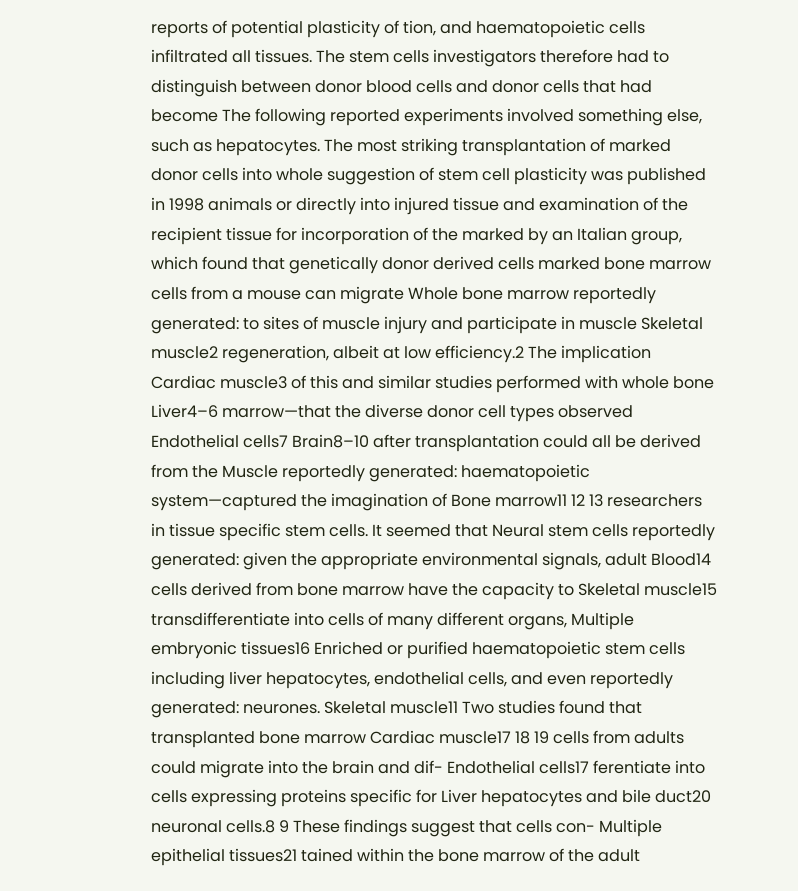reports of potential plasticity of tion, and haematopoietic cells infiltrated all tissues. The stem cells investigators therefore had to distinguish between donor blood cells and donor cells that had become The following reported experiments involved something else, such as hepatocytes. The most striking transplantation of marked donor cells into whole suggestion of stem cell plasticity was published in 1998 animals or directly into injured tissue and examination of the recipient tissue for incorporation of the marked by an Italian group, which found that genetically donor derived cells marked bone marrow cells from a mouse can migrate Whole bone marrow reportedly generated: to sites of muscle injury and participate in muscle Skeletal muscle2 regeneration, albeit at low efficiency.2 The implication Cardiac muscle3 of this and similar studies performed with whole bone Liver4–6 marrow—that the diverse donor cell types observed Endothelial cells7 Brain8–10 after transplantation could all be derived from the Muscle reportedly generated: haematopoietic system—captured the imagination of Bone marrow11 12 13 researchers in tissue specific stem cells. It seemed that Neural stem cells reportedly generated: given the appropriate environmental signals, adult Blood14 cells derived from bone marrow have the capacity to Skeletal muscle15 transdifferentiate into cells of many different organs, Multiple embryonic tissues16 Enriched or purified haematopoietic stem cells including liver hepatocytes, endothelial cells, and even reportedly generated: neurones. Skeletal muscle11 Two studies found that transplanted bone marrow Cardiac muscle17 18 19 cells from adults could migrate into the brain and dif- Endothelial cells17 ferentiate into cells expressing proteins specific for Liver hepatocytes and bile duct20 neuronal cells.8 9 These findings suggest that cells con- Multiple epithelial tissues21 tained within the bone marrow of the adult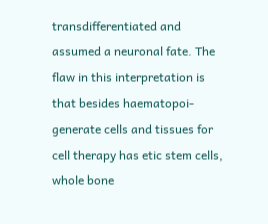transdifferentiated and assumed a neuronal fate. The flaw in this interpretation is that besides haematopoi-generate cells and tissues for cell therapy has etic stem cells, whole bone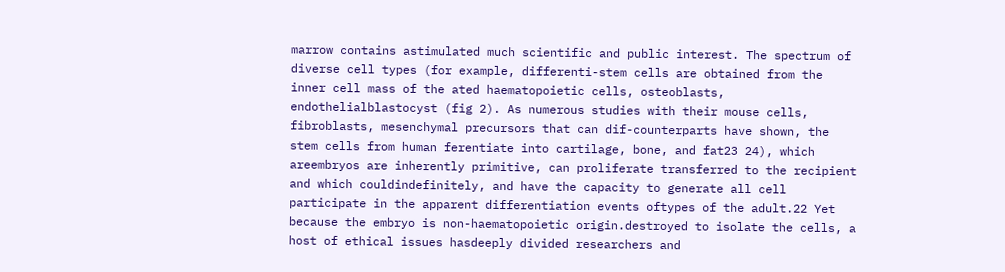marrow contains astimulated much scientific and public interest. The spectrum of diverse cell types (for example, differenti-stem cells are obtained from the inner cell mass of the ated haematopoietic cells, osteoblasts, endothelialblastocyst (fig 2). As numerous studies with their mouse cells, fibroblasts, mesenchymal precursors that can dif-counterparts have shown, the stem cells from human ferentiate into cartilage, bone, and fat23 24), which areembryos are inherently primitive, can proliferate transferred to the recipient and which couldindefinitely, and have the capacity to generate all cell participate in the apparent differentiation events oftypes of the adult.22 Yet because the embryo is non-haematopoietic origin.destroyed to isolate the cells, a host of ethical issues hasdeeply divided researchers and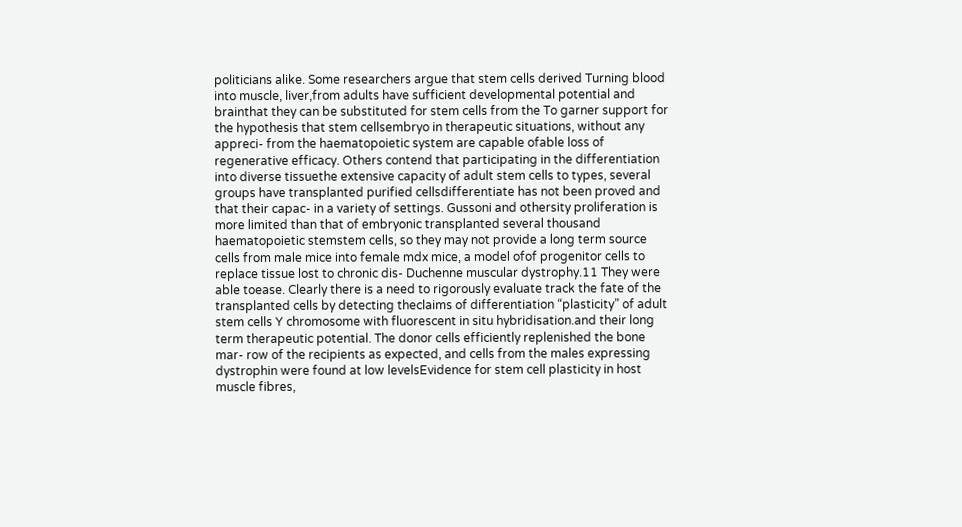politicians alike. Some researchers argue that stem cells derived Turning blood into muscle, liver,from adults have sufficient developmental potential and brainthat they can be substituted for stem cells from the To garner support for the hypothesis that stem cellsembryo in therapeutic situations, without any appreci- from the haematopoietic system are capable ofable loss of regenerative efficacy. Others contend that participating in the differentiation into diverse tissuethe extensive capacity of adult stem cells to types, several groups have transplanted purified cellsdifferentiate has not been proved and that their capac- in a variety of settings. Gussoni and othersity proliferation is more limited than that of embryonic transplanted several thousand haematopoietic stemstem cells, so they may not provide a long term source cells from male mice into female mdx mice, a model ofof progenitor cells to replace tissue lost to chronic dis- Duchenne muscular dystrophy.11 They were able toease. Clearly there is a need to rigorously evaluate track the fate of the transplanted cells by detecting theclaims of differentiation “plasticity” of adult stem cells Y chromosome with fluorescent in situ hybridisation.and their long term therapeutic potential. The donor cells efficiently replenished the bone mar- row of the recipients as expected, and cells from the males expressing dystrophin were found at low levelsEvidence for stem cell plasticity in host muscle fibres,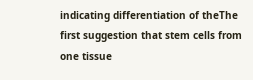indicating differentiation of theThe first suggestion that stem cells from one tissue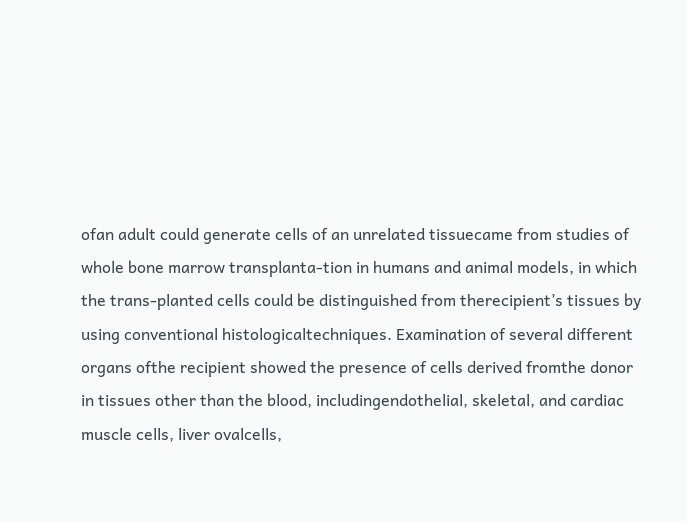ofan adult could generate cells of an unrelated tissuecame from studies of whole bone marrow transplanta-tion in humans and animal models, in which the trans-planted cells could be distinguished from therecipient’s tissues by using conventional histologicaltechniques. Examination of several different organs ofthe recipient showed the presence of cells derived fromthe donor in tissues other than the blood, includingendothelial, skeletal, and cardiac muscle cells, liver ovalcells,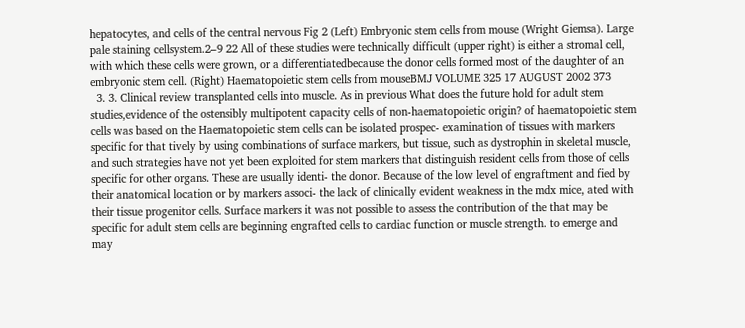hepatocytes, and cells of the central nervous Fig 2 (Left) Embryonic stem cells from mouse (Wright Giemsa). Large pale staining cellsystem.2–9 22 All of these studies were technically difficult (upper right) is either a stromal cell, with which these cells were grown, or a differentiatedbecause the donor cells formed most of the daughter of an embryonic stem cell. (Right) Haematopoietic stem cells from mouseBMJ VOLUME 325 17 AUGUST 2002 373
  3. 3. Clinical review transplanted cells into muscle. As in previous What does the future hold for adult stem studies,evidence of the ostensibly multipotent capacity cells of non-haematopoietic origin? of haematopoietic stem cells was based on the Haematopoietic stem cells can be isolated prospec- examination of tissues with markers specific for that tively by using combinations of surface markers, but tissue, such as dystrophin in skeletal muscle, and such strategies have not yet been exploited for stem markers that distinguish resident cells from those of cells specific for other organs. These are usually identi- the donor. Because of the low level of engraftment and fied by their anatomical location or by markers associ- the lack of clinically evident weakness in the mdx mice, ated with their tissue progenitor cells. Surface markers it was not possible to assess the contribution of the that may be specific for adult stem cells are beginning engrafted cells to cardiac function or muscle strength. to emerge and may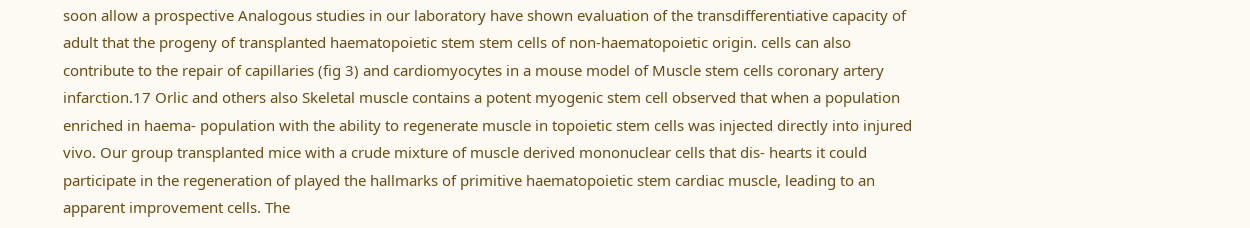soon allow a prospective Analogous studies in our laboratory have shown evaluation of the transdifferentiative capacity of adult that the progeny of transplanted haematopoietic stem stem cells of non-haematopoietic origin. cells can also contribute to the repair of capillaries (fig 3) and cardiomyocytes in a mouse model of Muscle stem cells coronary artery infarction.17 Orlic and others also Skeletal muscle contains a potent myogenic stem cell observed that when a population enriched in haema- population with the ability to regenerate muscle in topoietic stem cells was injected directly into injured vivo. Our group transplanted mice with a crude mixture of muscle derived mononuclear cells that dis- hearts it could participate in the regeneration of played the hallmarks of primitive haematopoietic stem cardiac muscle, leading to an apparent improvement cells. The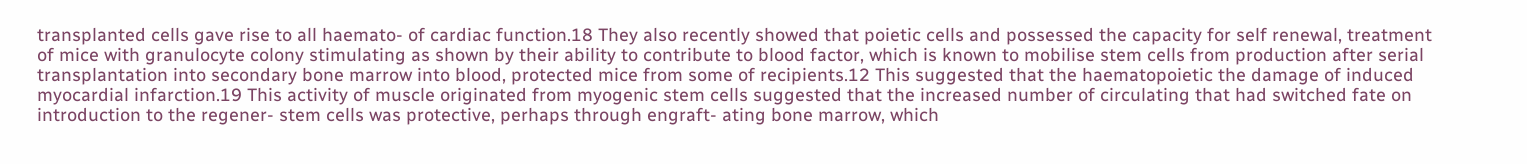transplanted cells gave rise to all haemato- of cardiac function.18 They also recently showed that poietic cells and possessed the capacity for self renewal, treatment of mice with granulocyte colony stimulating as shown by their ability to contribute to blood factor, which is known to mobilise stem cells from production after serial transplantation into secondary bone marrow into blood, protected mice from some of recipients.12 This suggested that the haematopoietic the damage of induced myocardial infarction.19 This activity of muscle originated from myogenic stem cells suggested that the increased number of circulating that had switched fate on introduction to the regener- stem cells was protective, perhaps through engraft- ating bone marrow, which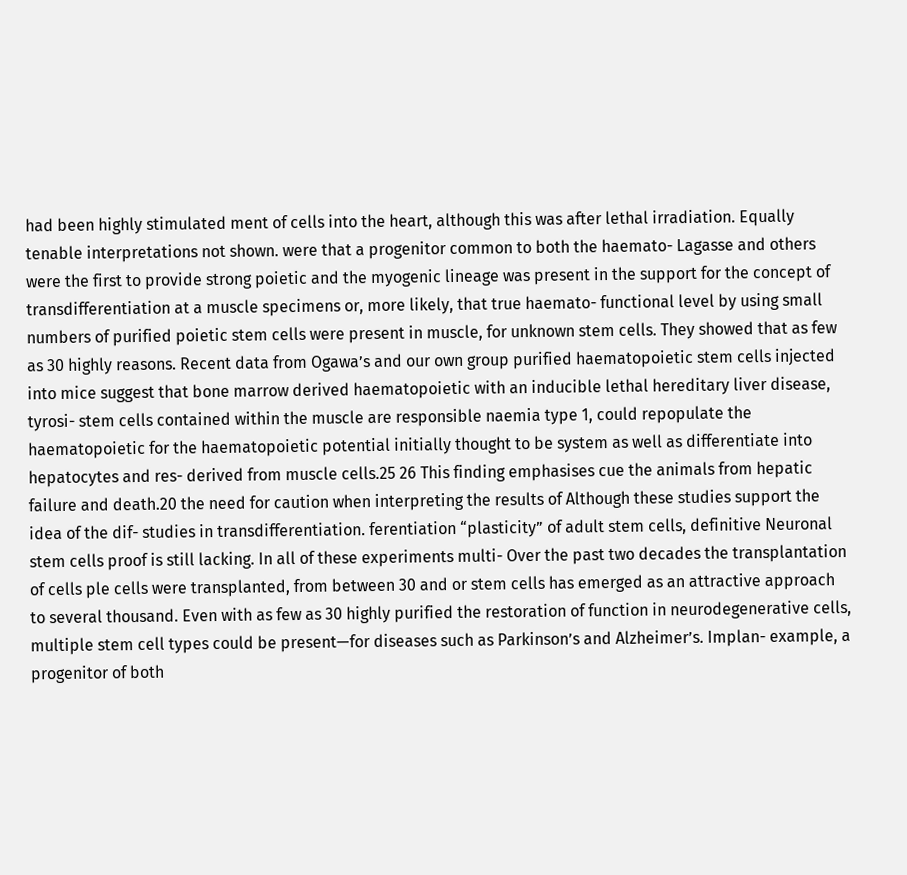had been highly stimulated ment of cells into the heart, although this was after lethal irradiation. Equally tenable interpretations not shown. were that a progenitor common to both the haemato- Lagasse and others were the first to provide strong poietic and the myogenic lineage was present in the support for the concept of transdifferentiation at a muscle specimens or, more likely, that true haemato- functional level by using small numbers of purified poietic stem cells were present in muscle, for unknown stem cells. They showed that as few as 30 highly reasons. Recent data from Ogawa’s and our own group purified haematopoietic stem cells injected into mice suggest that bone marrow derived haematopoietic with an inducible lethal hereditary liver disease, tyrosi- stem cells contained within the muscle are responsible naemia type 1, could repopulate the haematopoietic for the haematopoietic potential initially thought to be system as well as differentiate into hepatocytes and res- derived from muscle cells.25 26 This finding emphasises cue the animals from hepatic failure and death.20 the need for caution when interpreting the results of Although these studies support the idea of the dif- studies in transdifferentiation. ferentiation “plasticity” of adult stem cells, definitive Neuronal stem cells proof is still lacking. In all of these experiments multi- Over the past two decades the transplantation of cells ple cells were transplanted, from between 30 and or stem cells has emerged as an attractive approach to several thousand. Even with as few as 30 highly purified the restoration of function in neurodegenerative cells, multiple stem cell types could be present—for diseases such as Parkinson’s and Alzheimer’s. Implan- example, a progenitor of both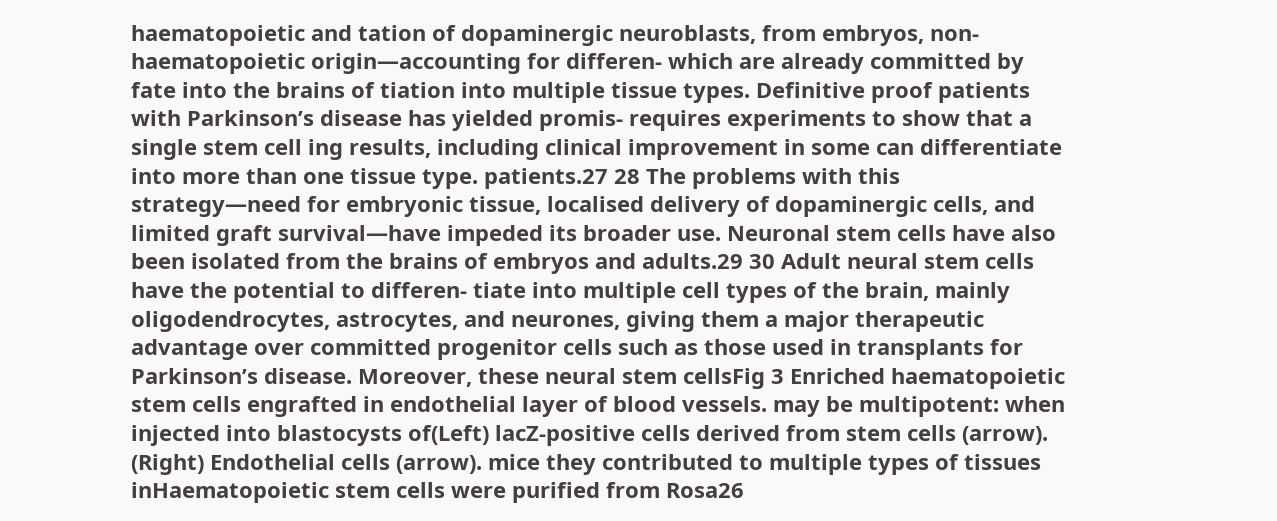haematopoietic and tation of dopaminergic neuroblasts, from embryos, non-haematopoietic origin—accounting for differen- which are already committed by fate into the brains of tiation into multiple tissue types. Definitive proof patients with Parkinson’s disease has yielded promis- requires experiments to show that a single stem cell ing results, including clinical improvement in some can differentiate into more than one tissue type. patients.27 28 The problems with this strategy—need for embryonic tissue, localised delivery of dopaminergic cells, and limited graft survival—have impeded its broader use. Neuronal stem cells have also been isolated from the brains of embryos and adults.29 30 Adult neural stem cells have the potential to differen- tiate into multiple cell types of the brain, mainly oligodendrocytes, astrocytes, and neurones, giving them a major therapeutic advantage over committed progenitor cells such as those used in transplants for Parkinson’s disease. Moreover, these neural stem cellsFig 3 Enriched haematopoietic stem cells engrafted in endothelial layer of blood vessels. may be multipotent: when injected into blastocysts of(Left) lacZ-positive cells derived from stem cells (arrow). (Right) Endothelial cells (arrow). mice they contributed to multiple types of tissues inHaematopoietic stem cells were purified from Rosa26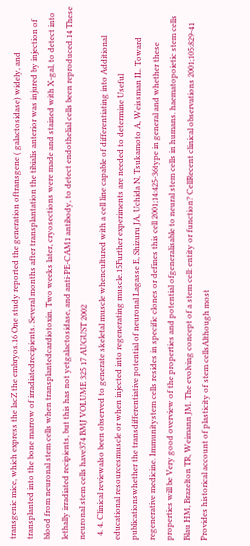transgenic mice, which express the lacZ the embryos.16 One study reported the generation oftransgene ( galactosidase) widely, and transplanted into the bone marrow of irradiatedrecipients. Several months after transplantation the tibialis anterior was injured by injection of blood from neuronal stem cells when transplantedcardiotoxin. Two weeks later, cryosections were made and stained with X-gal, to detect into lethally irradiated recipients, but this has not yetgalactosidase, and anti-PE-CAM1 antibody, to detect endothelial cells been reproduced.14 These neuronal stem cells have374 BMJ VOLUME 325 17 AUGUST 2002
  4. 4. Clinical reviewalso been observed to generate skeletal muscle whencultured with a cell line capable of differentiating into Additional educational resourcesmuscle or when injected into regenerating muscle.15Further experiments are needed to determine Useful publicationswhether the transdifferentiative potential of neuronal Lagasse E, Shizuru JA, Uchida N, Tsukamoto A, Weissman IL. Toward regenerative medicine. Immunitystem cells resides in specific clones or defines this cell 2001;14:425-36type in general and whether these properties will be Very good overview of the properties and potential ofgeneralisable to neural stem cells in humans. haematopoietic stem cells Blau HM, Brazelton TR, Weimann JM. The evolving concept of a stem cell: entity or function? CellRecent clinical observations 2001;105:829-41 Provides historical account of plasticity of stem cellsAlthough most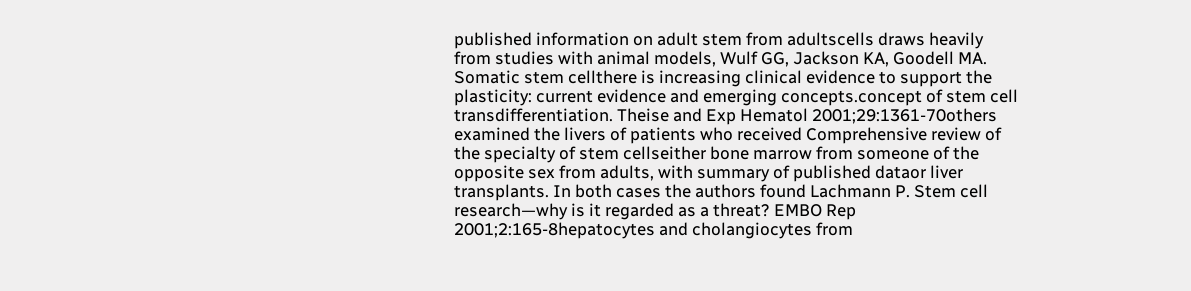published information on adult stem from adultscells draws heavily from studies with animal models, Wulf GG, Jackson KA, Goodell MA. Somatic stem cellthere is increasing clinical evidence to support the plasticity: current evidence and emerging concepts.concept of stem cell transdifferentiation. Theise and Exp Hematol 2001;29:1361-70others examined the livers of patients who received Comprehensive review of the specialty of stem cellseither bone marrow from someone of the opposite sex from adults, with summary of published dataor liver transplants. In both cases the authors found Lachmann P. Stem cell research—why is it regarded as a threat? EMBO Rep 2001;2:165-8hepatocytes and cholangiocytes from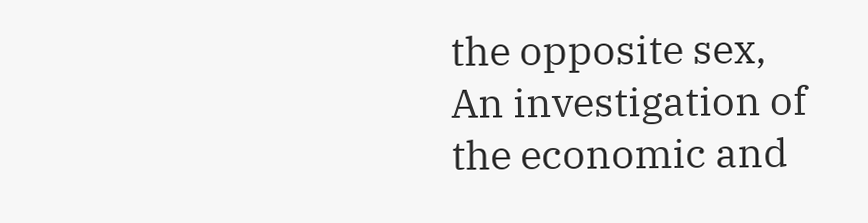the opposite sex, An investigation of the economic and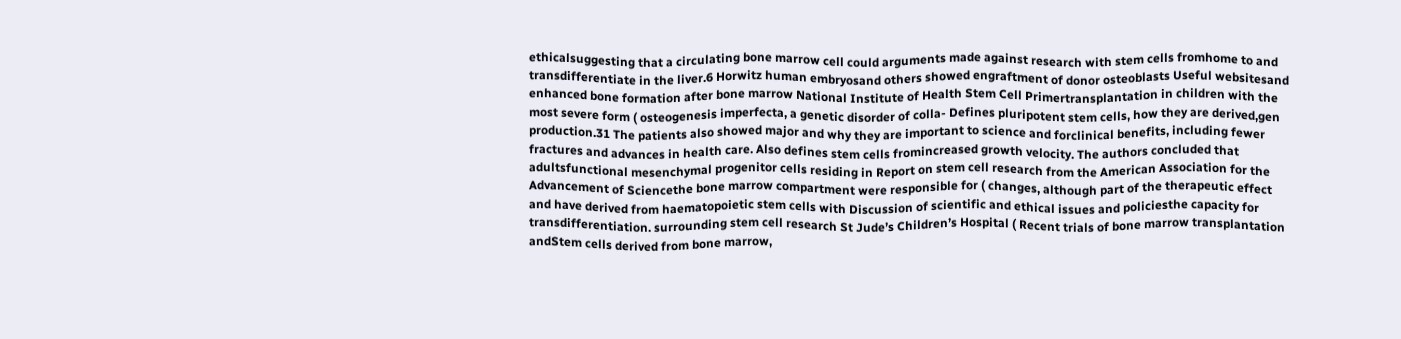ethicalsuggesting that a circulating bone marrow cell could arguments made against research with stem cells fromhome to and transdifferentiate in the liver.6 Horwitz human embryosand others showed engraftment of donor osteoblasts Useful websitesand enhanced bone formation after bone marrow National Institute of Health Stem Cell Primertransplantation in children with the most severe form ( osteogenesis imperfecta, a genetic disorder of colla- Defines pluripotent stem cells, how they are derived,gen production.31 The patients also showed major and why they are important to science and forclinical benefits, including fewer fractures and advances in health care. Also defines stem cells fromincreased growth velocity. The authors concluded that adultsfunctional mesenchymal progenitor cells residing in Report on stem cell research from the American Association for the Advancement of Sciencethe bone marrow compartment were responsible for ( changes, although part of the therapeutic effect and have derived from haematopoietic stem cells with Discussion of scientific and ethical issues and policiesthe capacity for transdifferentiation. surrounding stem cell research St Jude’s Children’s Hospital ( Recent trials of bone marrow transplantation andStem cells derived from bone marrow,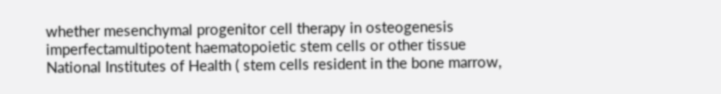whether mesenchymal progenitor cell therapy in osteogenesis imperfectamultipotent haematopoietic stem cells or other tissue National Institutes of Health ( stem cells resident in the bone marrow,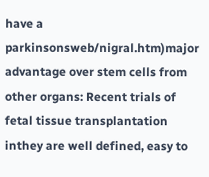have a parkinsonsweb/nigral.htm)major advantage over stem cells from other organs: Recent trials of fetal tissue transplantation inthey are well defined, easy to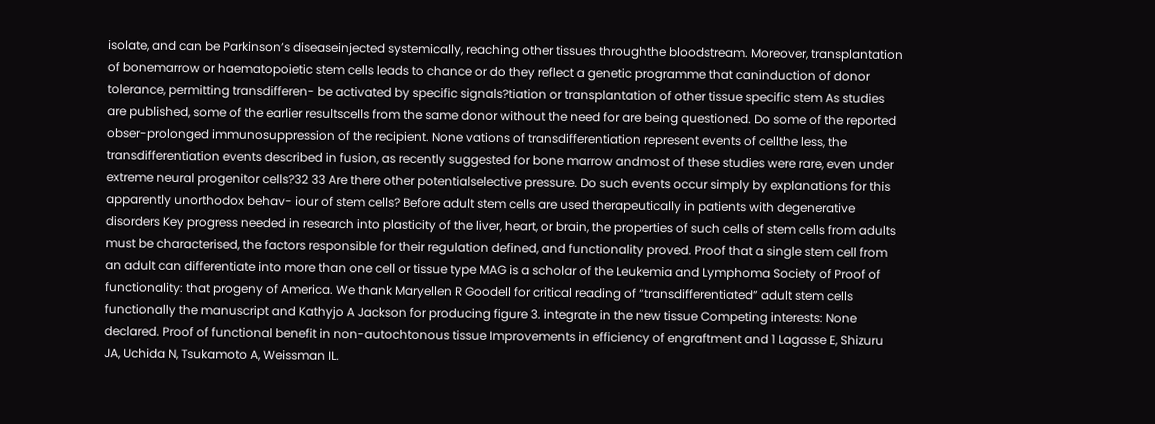isolate, and can be Parkinson’s diseaseinjected systemically, reaching other tissues throughthe bloodstream. Moreover, transplantation of bonemarrow or haematopoietic stem cells leads to chance or do they reflect a genetic programme that caninduction of donor tolerance, permitting transdifferen- be activated by specific signals?tiation or transplantation of other tissue specific stem As studies are published, some of the earlier resultscells from the same donor without the need for are being questioned. Do some of the reported obser-prolonged immunosuppression of the recipient. None vations of transdifferentiation represent events of cellthe less, the transdifferentiation events described in fusion, as recently suggested for bone marrow andmost of these studies were rare, even under extreme neural progenitor cells?32 33 Are there other potentialselective pressure. Do such events occur simply by explanations for this apparently unorthodox behav- iour of stem cells? Before adult stem cells are used therapeutically in patients with degenerative disorders Key progress needed in research into plasticity of the liver, heart, or brain, the properties of such cells of stem cells from adults must be characterised, the factors responsible for their regulation defined, and functionality proved. Proof that a single stem cell from an adult can differentiate into more than one cell or tissue type MAG is a scholar of the Leukemia and Lymphoma Society of Proof of functionality: that progeny of America. We thank Maryellen R Goodell for critical reading of “transdifferentiated” adult stem cells functionally the manuscript and Kathyjo A Jackson for producing figure 3. integrate in the new tissue Competing interests: None declared. Proof of functional benefit in non-autochtonous tissue Improvements in efficiency of engraftment and 1 Lagasse E, Shizuru JA, Uchida N, Tsukamoto A, Weissman IL.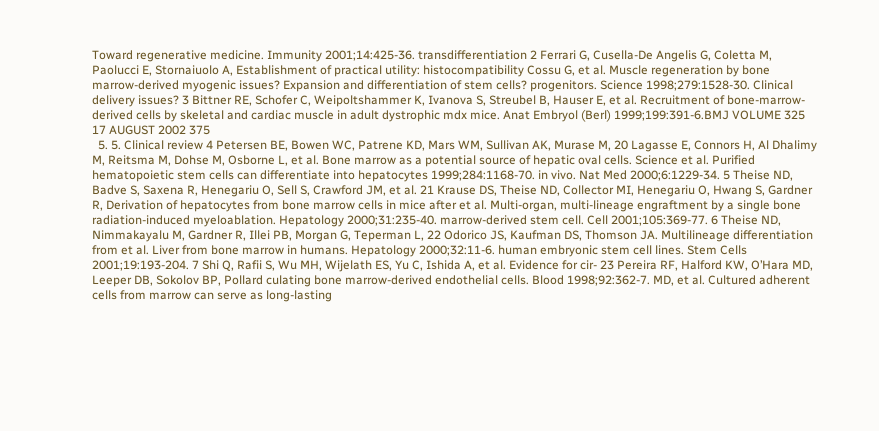Toward regenerative medicine. Immunity 2001;14:425-36. transdifferentiation 2 Ferrari G, Cusella-De Angelis G, Coletta M, Paolucci E, Stornaiuolo A, Establishment of practical utility: histocompatibility Cossu G, et al. Muscle regeneration by bone marrow-derived myogenic issues? Expansion and differentiation of stem cells? progenitors. Science 1998;279:1528-30. Clinical delivery issues? 3 Bittner RE, Schofer C, Weipoltshammer K, Ivanova S, Streubel B, Hauser E, et al. Recruitment of bone-marrow-derived cells by skeletal and cardiac muscle in adult dystrophic mdx mice. Anat Embryol (Berl) 1999;199:391-6.BMJ VOLUME 325 17 AUGUST 2002 375
  5. 5. Clinical review 4 Petersen BE, Bowen WC, Patrene KD, Mars WM, Sullivan AK, Murase M, 20 Lagasse E, Connors H, Al Dhalimy M, Reitsma M, Dohse M, Osborne L, et al. Bone marrow as a potential source of hepatic oval cells. Science et al. Purified hematopoietic stem cells can differentiate into hepatocytes 1999;284:1168-70. in vivo. Nat Med 2000;6:1229-34. 5 Theise ND, Badve S, Saxena R, Henegariu O, Sell S, Crawford JM, et al. 21 Krause DS, Theise ND, Collector MI, Henegariu O, Hwang S, Gardner R, Derivation of hepatocytes from bone marrow cells in mice after et al. Multi-organ, multi-lineage engraftment by a single bone radiation-induced myeloablation. Hepatology 2000;31:235-40. marrow-derived stem cell. Cell 2001;105:369-77. 6 Theise ND, Nimmakayalu M, Gardner R, Illei PB, Morgan G, Teperman L, 22 Odorico JS, Kaufman DS, Thomson JA. Multilineage differentiation from et al. Liver from bone marrow in humans. Hepatology 2000;32:11-6. human embryonic stem cell lines. Stem Cells 2001;19:193-204. 7 Shi Q, Rafii S, Wu MH, Wijelath ES, Yu C, Ishida A, et al. Evidence for cir- 23 Pereira RF, Halford KW, O’Hara MD, Leeper DB, Sokolov BP, Pollard culating bone marrow-derived endothelial cells. Blood 1998;92:362-7. MD, et al. Cultured adherent cells from marrow can serve as long-lasting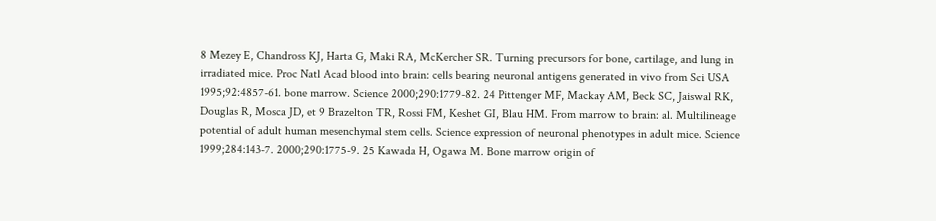8 Mezey E, Chandross KJ, Harta G, Maki RA, McKercher SR. Turning precursors for bone, cartilage, and lung in irradiated mice. Proc Natl Acad blood into brain: cells bearing neuronal antigens generated in vivo from Sci USA 1995;92:4857-61. bone marrow. Science 2000;290:1779-82. 24 Pittenger MF, Mackay AM, Beck SC, Jaiswal RK, Douglas R, Mosca JD, et 9 Brazelton TR, Rossi FM, Keshet GI, Blau HM. From marrow to brain: al. Multilineage potential of adult human mesenchymal stem cells. Science expression of neuronal phenotypes in adult mice. Science 1999;284:143-7. 2000;290:1775-9. 25 Kawada H, Ogawa M. Bone marrow origin of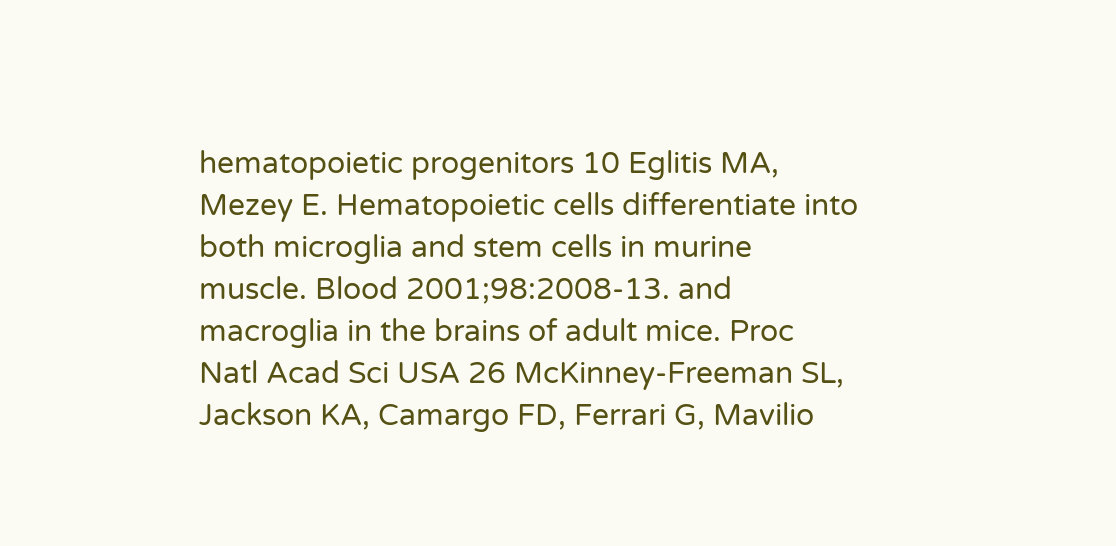hematopoietic progenitors 10 Eglitis MA, Mezey E. Hematopoietic cells differentiate into both microglia and stem cells in murine muscle. Blood 2001;98:2008-13. and macroglia in the brains of adult mice. Proc Natl Acad Sci USA 26 McKinney-Freeman SL, Jackson KA, Camargo FD, Ferrari G, Mavilio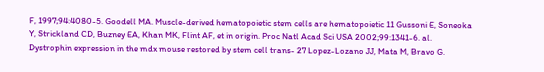F, 1997;94:4080-5. Goodell MA. Muscle-derived hematopoietic stem cells are hematopoietic 11 Gussoni E, Soneoka Y, Strickland CD, Buzney EA, Khan MK, Flint AF, et in origin. Proc Natl Acad Sci USA 2002;99:1341-6. al. Dystrophin expression in the mdx mouse restored by stem cell trans- 27 Lopez-Lozano JJ, Mata M, Bravo G.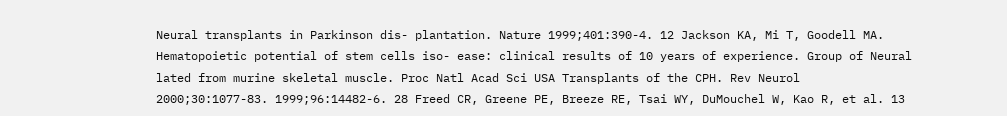Neural transplants in Parkinson dis- plantation. Nature 1999;401:390-4. 12 Jackson KA, Mi T, Goodell MA. Hematopoietic potential of stem cells iso- ease: clinical results of 10 years of experience. Group of Neural lated from murine skeletal muscle. Proc Natl Acad Sci USA Transplants of the CPH. Rev Neurol 2000;30:1077-83. 1999;96:14482-6. 28 Freed CR, Greene PE, Breeze RE, Tsai WY, DuMouchel W, Kao R, et al. 13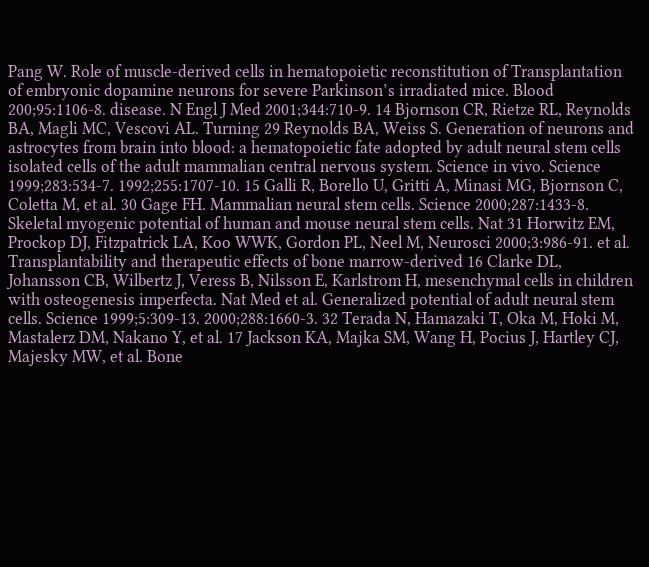Pang W. Role of muscle-derived cells in hematopoietic reconstitution of Transplantation of embryonic dopamine neurons for severe Parkinson’s irradiated mice. Blood 200;95:1106-8. disease. N Engl J Med 2001;344:710-9. 14 Bjornson CR, Rietze RL, Reynolds BA, Magli MC, Vescovi AL. Turning 29 Reynolds BA, Weiss S. Generation of neurons and astrocytes from brain into blood: a hematopoietic fate adopted by adult neural stem cells isolated cells of the adult mammalian central nervous system. Science in vivo. Science 1999;283:534-7. 1992;255:1707-10. 15 Galli R, Borello U, Gritti A, Minasi MG, Bjornson C, Coletta M, et al. 30 Gage FH. Mammalian neural stem cells. Science 2000;287:1433-8. Skeletal myogenic potential of human and mouse neural stem cells. Nat 31 Horwitz EM, Prockop DJ, Fitzpatrick LA, Koo WWK, Gordon PL, Neel M, Neurosci 2000;3:986-91. et al. Transplantability and therapeutic effects of bone marrow-derived 16 Clarke DL, Johansson CB, Wilbertz J, Veress B, Nilsson E, Karlstrom H, mesenchymal cells in children with osteogenesis imperfecta. Nat Med et al. Generalized potential of adult neural stem cells. Science 1999;5:309-13. 2000;288:1660-3. 32 Terada N, Hamazaki T, Oka M, Hoki M, Mastalerz DM, Nakano Y, et al. 17 Jackson KA, Majka SM, Wang H, Pocius J, Hartley CJ, Majesky MW, et al. Bone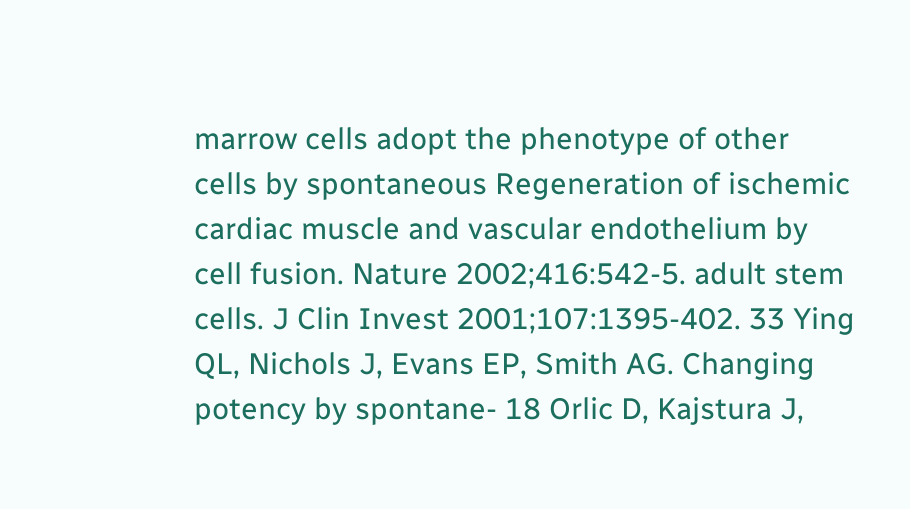marrow cells adopt the phenotype of other cells by spontaneous Regeneration of ischemic cardiac muscle and vascular endothelium by cell fusion. Nature 2002;416:542-5. adult stem cells. J Clin Invest 2001;107:1395-402. 33 Ying QL, Nichols J, Evans EP, Smith AG. Changing potency by spontane- 18 Orlic D, Kajstura J,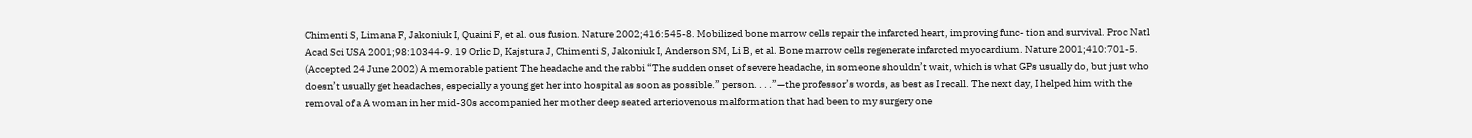Chimenti S, Limana F, Jakoniuk I, Quaini F, et al. ous fusion. Nature 2002;416:545-8. Mobilized bone marrow cells repair the infarcted heart, improving func- tion and survival. Proc Natl Acad Sci USA 2001;98:10344-9. 19 Orlic D, Kajstura J, Chimenti S, Jakoniuk I, Anderson SM, Li B, et al. Bone marrow cells regenerate infarcted myocardium. Nature 2001;410:701-5. (Accepted 24 June 2002) A memorable patient The headache and the rabbi “The sudden onset of severe headache, in someone shouldn’t wait, which is what GPs usually do, but just who doesn’t usually get headaches, especially a young get her into hospital as soon as possible.” person. . . .”—the professor’s words, as best as I recall. The next day, I helped him with the removal of a A woman in her mid-30s accompanied her mother deep seated arteriovenous malformation that had been to my surgery one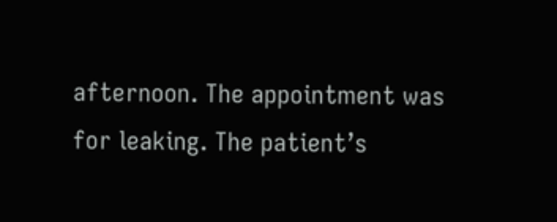afternoon. The appointment was for leaking. The patient’s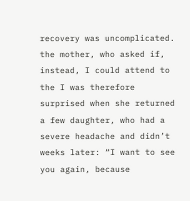recovery was uncomplicated. the mother, who asked if, instead, I could attend to the I was therefore surprised when she returned a few daughter, who had a severe headache and didn’t weeks later: “I want to see you again, because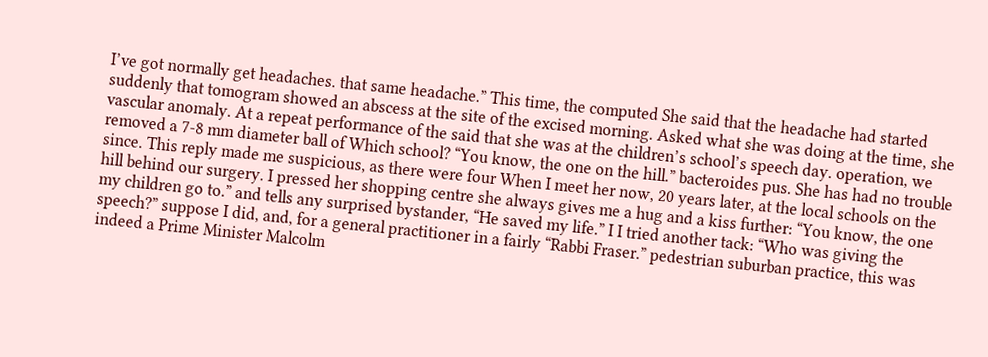I’ve got normally get headaches. that same headache.” This time, the computed She said that the headache had started suddenly that tomogram showed an abscess at the site of the excised morning. Asked what she was doing at the time, she vascular anomaly. At a repeat performance of the said that she was at the children’s school’s speech day. operation, we removed a 7-8 mm diameter ball of Which school? “You know, the one on the hill.” bacteroides pus. She has had no trouble since. This reply made me suspicious, as there were four When I meet her now, 20 years later, at the local schools on the hill behind our surgery. I pressed her shopping centre she always gives me a hug and a kiss further: “You know, the one my children go to.” and tells any surprised bystander, “He saved my life.” I I tried another tack: “Who was giving the speech?” suppose I did, and, for a general practitioner in a fairly “Rabbi Fraser.” pedestrian suburban practice, this was indeed a Prime Minister Malcolm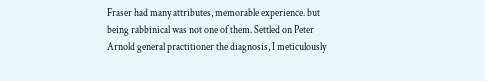Fraser had many attributes, memorable experience. but being rabbinical was not one of them. Settled on Peter Arnold general practitioner the diagnosis, I meticulously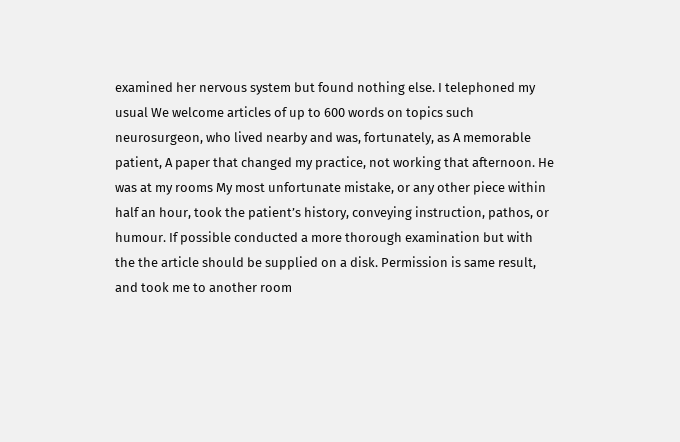examined her nervous system but found nothing else. I telephoned my usual We welcome articles of up to 600 words on topics such neurosurgeon, who lived nearby and was, fortunately, as A memorable patient, A paper that changed my practice, not working that afternoon. He was at my rooms My most unfortunate mistake, or any other piece within half an hour, took the patient’s history, conveying instruction, pathos, or humour. If possible conducted a more thorough examination but with the the article should be supplied on a disk. Permission is same result, and took me to another room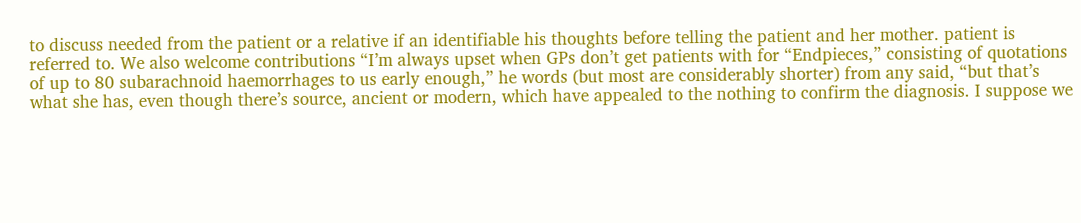to discuss needed from the patient or a relative if an identifiable his thoughts before telling the patient and her mother. patient is referred to. We also welcome contributions “I’m always upset when GPs don’t get patients with for “Endpieces,” consisting of quotations of up to 80 subarachnoid haemorrhages to us early enough,” he words (but most are considerably shorter) from any said, “but that’s what she has, even though there’s source, ancient or modern, which have appealed to the nothing to confirm the diagnosis. I suppose we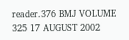reader.376 BMJ VOLUME 325 17 AUGUST 2002